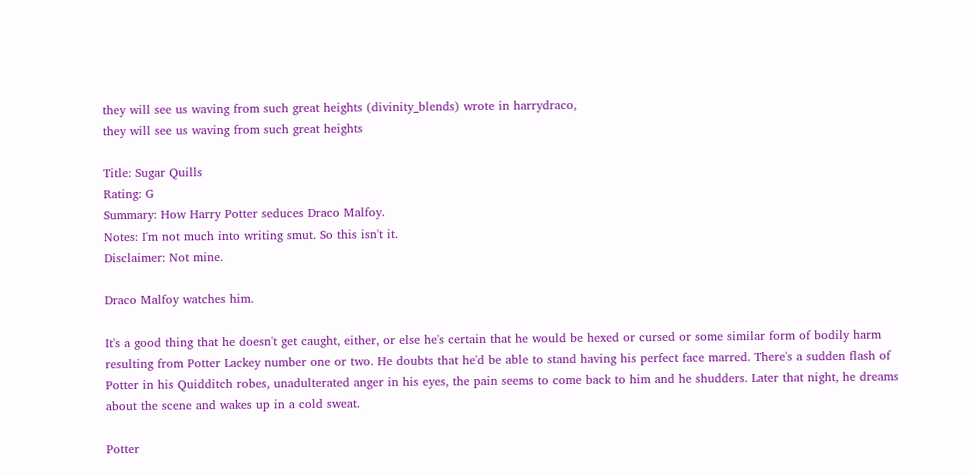they will see us waving from such great heights (divinity_blends) wrote in harrydraco,
they will see us waving from such great heights

Title: Sugar Quills
Rating: G
Summary: How Harry Potter seduces Draco Malfoy.
Notes: I'm not much into writing smut. So this isn't it.
Disclaimer: Not mine.

Draco Malfoy watches him.

It's a good thing that he doesn't get caught, either, or else he's certain that he would be hexed or cursed or some similar form of bodily harm resulting from Potter Lackey number one or two. He doubts that he'd be able to stand having his perfect face marred. There's a sudden flash of Potter in his Quidditch robes, unadulterated anger in his eyes, the pain seems to come back to him and he shudders. Later that night, he dreams about the scene and wakes up in a cold sweat.

Potter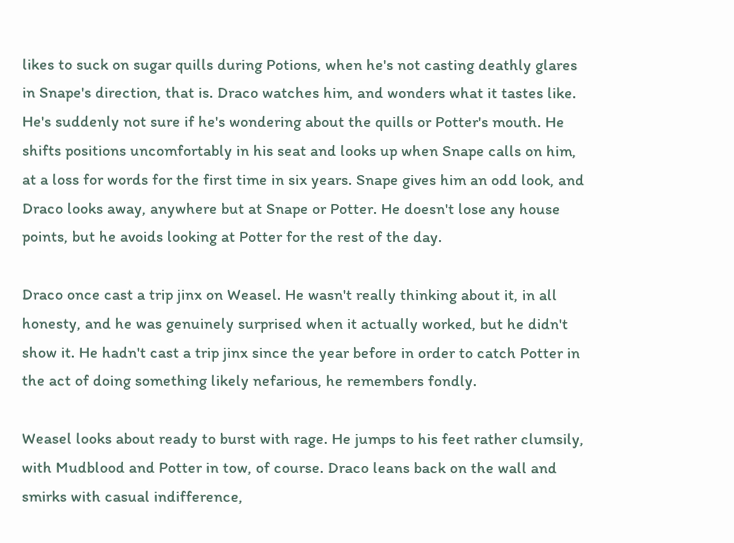likes to suck on sugar quills during Potions, when he's not casting deathly glares in Snape's direction, that is. Draco watches him, and wonders what it tastes like. He's suddenly not sure if he's wondering about the quills or Potter's mouth. He shifts positions uncomfortably in his seat and looks up when Snape calls on him, at a loss for words for the first time in six years. Snape gives him an odd look, and Draco looks away, anywhere but at Snape or Potter. He doesn't lose any house points, but he avoids looking at Potter for the rest of the day.

Draco once cast a trip jinx on Weasel. He wasn't really thinking about it, in all honesty, and he was genuinely surprised when it actually worked, but he didn't show it. He hadn't cast a trip jinx since the year before in order to catch Potter in the act of doing something likely nefarious, he remembers fondly.

Weasel looks about ready to burst with rage. He jumps to his feet rather clumsily, with Mudblood and Potter in tow, of course. Draco leans back on the wall and smirks with casual indifference,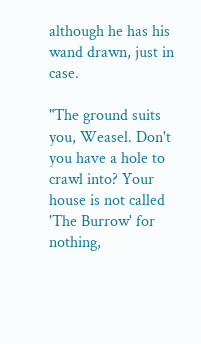although he has his wand drawn, just in case.

"The ground suits you, Weasel. Don't you have a hole to crawl into? Your house is not called 'The Burrow' for nothing,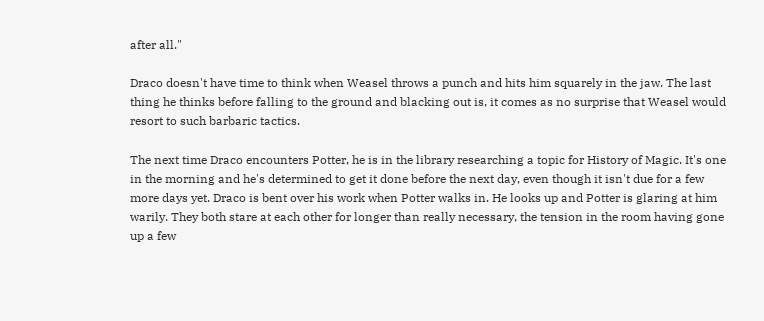after all."

Draco doesn't have time to think when Weasel throws a punch and hits him squarely in the jaw. The last thing he thinks before falling to the ground and blacking out is, it comes as no surprise that Weasel would resort to such barbaric tactics.

The next time Draco encounters Potter, he is in the library researching a topic for History of Magic. It's one in the morning and he's determined to get it done before the next day, even though it isn't due for a few more days yet. Draco is bent over his work when Potter walks in. He looks up and Potter is glaring at him warily. They both stare at each other for longer than really necessary, the tension in the room having gone up a few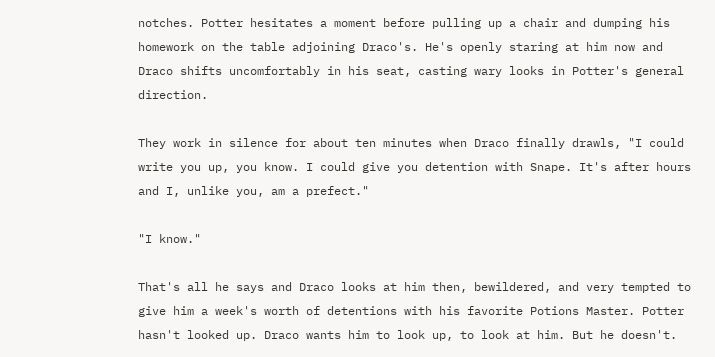notches. Potter hesitates a moment before pulling up a chair and dumping his homework on the table adjoining Draco's. He's openly staring at him now and Draco shifts uncomfortably in his seat, casting wary looks in Potter's general direction.

They work in silence for about ten minutes when Draco finally drawls, "I could write you up, you know. I could give you detention with Snape. It's after hours and I, unlike you, am a prefect."

"I know."

That's all he says and Draco looks at him then, bewildered, and very tempted to give him a week's worth of detentions with his favorite Potions Master. Potter hasn't looked up. Draco wants him to look up, to look at him. But he doesn't.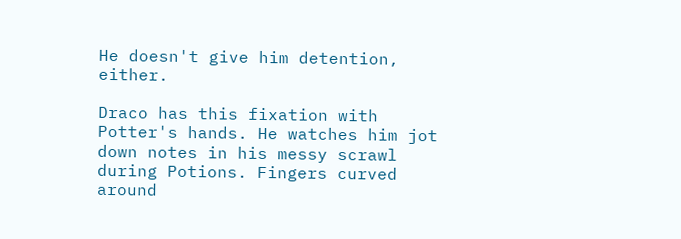He doesn't give him detention, either.

Draco has this fixation with Potter's hands. He watches him jot down notes in his messy scrawl during Potions. Fingers curved around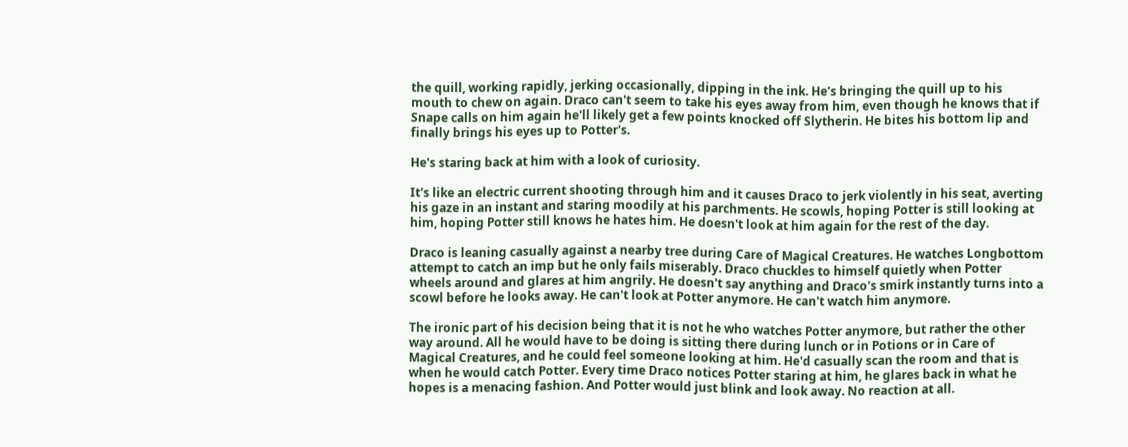the quill, working rapidly, jerking occasionally, dipping in the ink. He's bringing the quill up to his mouth to chew on again. Draco can't seem to take his eyes away from him, even though he knows that if Snape calls on him again he'll likely get a few points knocked off Slytherin. He bites his bottom lip and finally brings his eyes up to Potter's.

He's staring back at him with a look of curiosity.

It's like an electric current shooting through him and it causes Draco to jerk violently in his seat, averting his gaze in an instant and staring moodily at his parchments. He scowls, hoping Potter is still looking at him, hoping Potter still knows he hates him. He doesn't look at him again for the rest of the day.

Draco is leaning casually against a nearby tree during Care of Magical Creatures. He watches Longbottom attempt to catch an imp but he only fails miserably. Draco chuckles to himself quietly when Potter wheels around and glares at him angrily. He doesn't say anything and Draco's smirk instantly turns into a scowl before he looks away. He can't look at Potter anymore. He can't watch him anymore.

The ironic part of his decision being that it is not he who watches Potter anymore, but rather the other way around. All he would have to be doing is sitting there during lunch or in Potions or in Care of Magical Creatures, and he could feel someone looking at him. He'd casually scan the room and that is when he would catch Potter. Every time Draco notices Potter staring at him, he glares back in what he hopes is a menacing fashion. And Potter would just blink and look away. No reaction at all.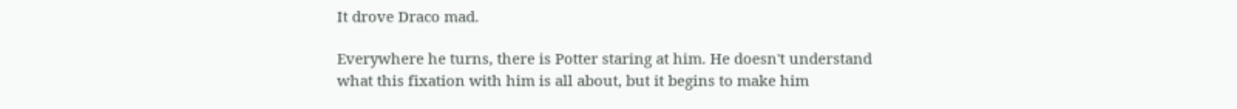It drove Draco mad.

Everywhere he turns, there is Potter staring at him. He doesn't understand what this fixation with him is all about, but it begins to make him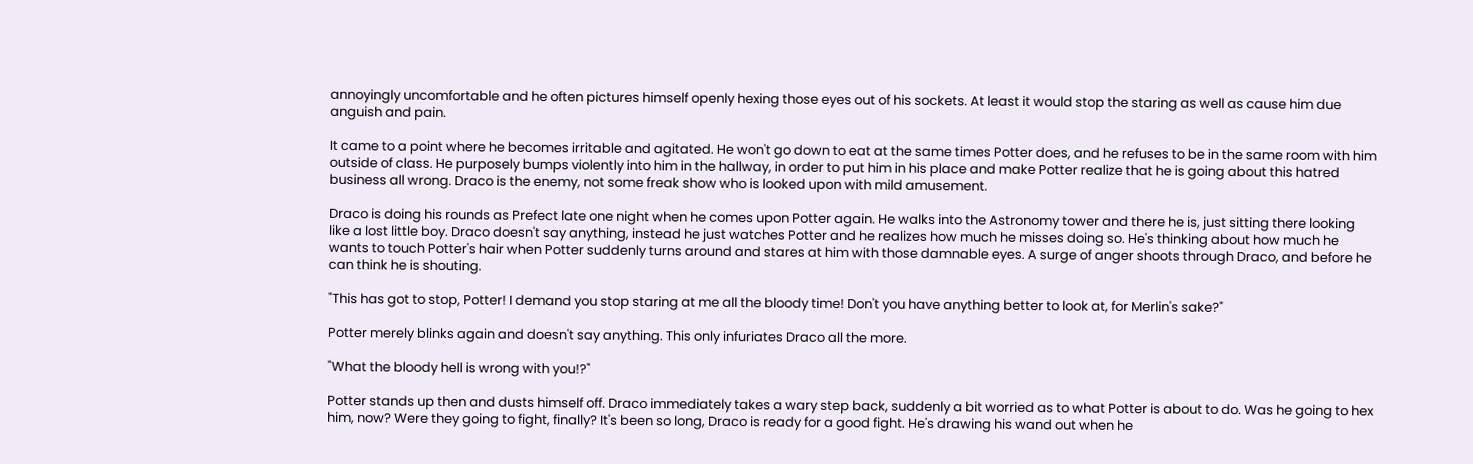annoyingly uncomfortable and he often pictures himself openly hexing those eyes out of his sockets. At least it would stop the staring as well as cause him due anguish and pain.

It came to a point where he becomes irritable and agitated. He won't go down to eat at the same times Potter does, and he refuses to be in the same room with him outside of class. He purposely bumps violently into him in the hallway, in order to put him in his place and make Potter realize that he is going about this hatred business all wrong. Draco is the enemy, not some freak show who is looked upon with mild amusement.

Draco is doing his rounds as Prefect late one night when he comes upon Potter again. He walks into the Astronomy tower and there he is, just sitting there looking like a lost little boy. Draco doesn't say anything, instead he just watches Potter and he realizes how much he misses doing so. He's thinking about how much he wants to touch Potter's hair when Potter suddenly turns around and stares at him with those damnable eyes. A surge of anger shoots through Draco, and before he can think he is shouting.

"This has got to stop, Potter! I demand you stop staring at me all the bloody time! Don't you have anything better to look at, for Merlin's sake?"

Potter merely blinks again and doesn't say anything. This only infuriates Draco all the more.

"What the bloody hell is wrong with you!?"

Potter stands up then and dusts himself off. Draco immediately takes a wary step back, suddenly a bit worried as to what Potter is about to do. Was he going to hex him, now? Were they going to fight, finally? It's been so long, Draco is ready for a good fight. He's drawing his wand out when he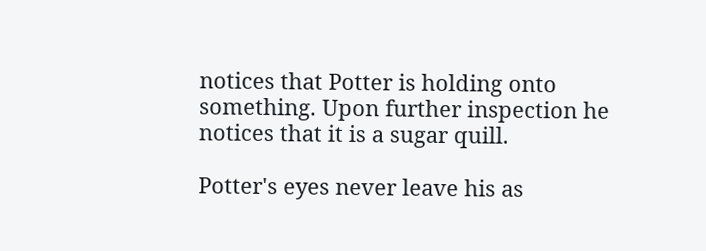notices that Potter is holding onto something. Upon further inspection he notices that it is a sugar quill.

Potter's eyes never leave his as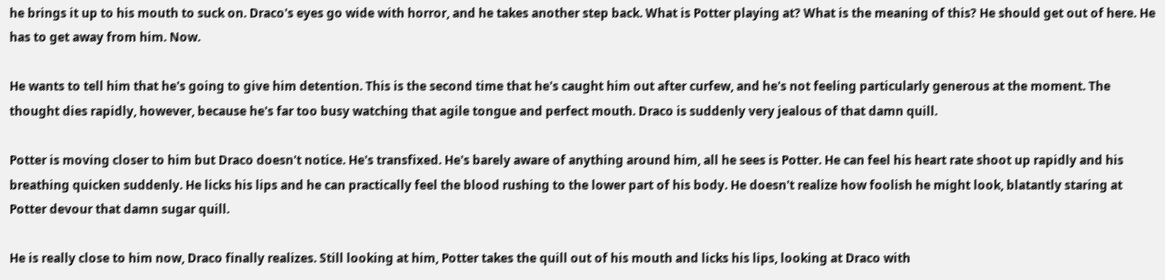he brings it up to his mouth to suck on. Draco's eyes go wide with horror, and he takes another step back. What is Potter playing at? What is the meaning of this? He should get out of here. He has to get away from him. Now.

He wants to tell him that he's going to give him detention. This is the second time that he's caught him out after curfew, and he's not feeling particularly generous at the moment. The thought dies rapidly, however, because he's far too busy watching that agile tongue and perfect mouth. Draco is suddenly very jealous of that damn quill.

Potter is moving closer to him but Draco doesn't notice. He's transfixed. He's barely aware of anything around him, all he sees is Potter. He can feel his heart rate shoot up rapidly and his breathing quicken suddenly. He licks his lips and he can practically feel the blood rushing to the lower part of his body. He doesn't realize how foolish he might look, blatantly staring at Potter devour that damn sugar quill.

He is really close to him now, Draco finally realizes. Still looking at him, Potter takes the quill out of his mouth and licks his lips, looking at Draco with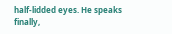half-lidded eyes. He speaks finally,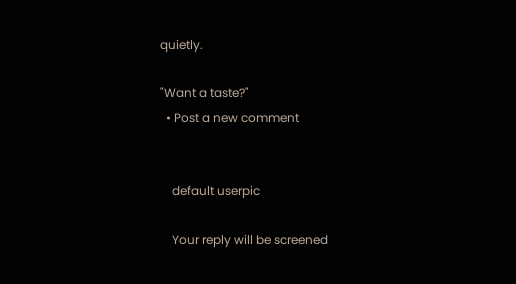quietly.

"Want a taste?"
  • Post a new comment


    default userpic

    Your reply will be screened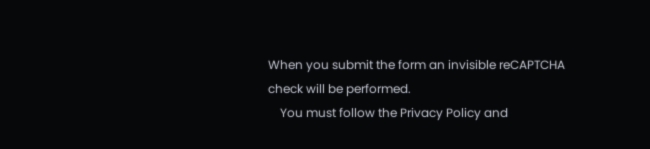When you submit the form an invisible reCAPTCHA check will be performed.
    You must follow the Privacy Policy and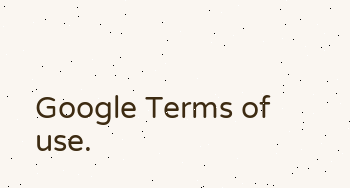Google Terms of use.